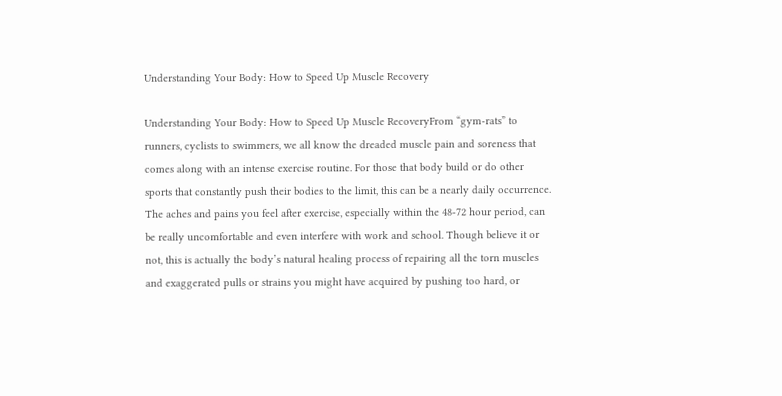Understanding Your Body: How to Speed Up Muscle Recovery

Understanding Your Body: How to Speed Up Muscle RecoveryFrom “gym-rats” to runners, cyclists to swimmers, we all know the dreaded muscle pain and soreness that comes along with an intense exercise routine. For those that body build or do other sports that constantly push their bodies to the limit, this can be a nearly daily occurrence. The aches and pains you feel after exercise, especially within the 48-72 hour period, can be really uncomfortable and even interfere with work and school. Though believe it or not, this is actually the body’s natural healing process of repairing all the torn muscles and exaggerated pulls or strains you might have acquired by pushing too hard, or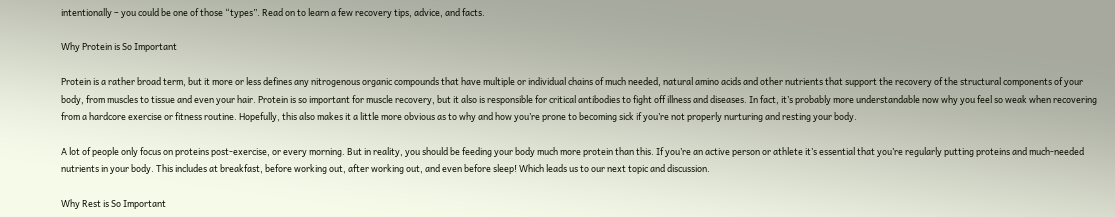intentionally – you could be one of those “types”. Read on to learn a few recovery tips, advice, and facts.

Why Protein is So Important

Protein is a rather broad term, but it more or less defines any nitrogenous organic compounds that have multiple or individual chains of much needed, natural amino acids and other nutrients that support the recovery of the structural components of your body, from muscles to tissue and even your hair. Protein is so important for muscle recovery, but it also is responsible for critical antibodies to fight off illness and diseases. In fact, it’s probably more understandable now why you feel so weak when recovering from a hardcore exercise or fitness routine. Hopefully, this also makes it a little more obvious as to why and how you’re prone to becoming sick if you’re not properly nurturing and resting your body.

A lot of people only focus on proteins post-exercise, or every morning. But in reality, you should be feeding your body much more protein than this. If you’re an active person or athlete it’s essential that you’re regularly putting proteins and much-needed nutrients in your body. This includes at breakfast, before working out, after working out, and even before sleep! Which leads us to our next topic and discussion.

Why Rest is So Important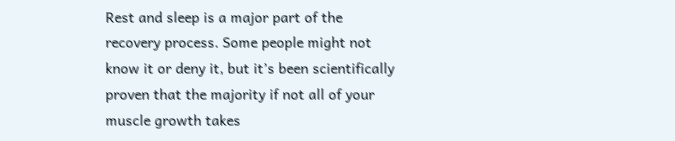Rest and sleep is a major part of the recovery process. Some people might not know it or deny it, but it’s been scientifically proven that the majority if not all of your muscle growth takes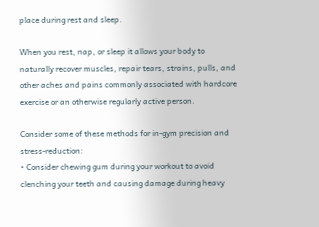place during rest and sleep.

When you rest, nap, or sleep it allows your body to naturally recover muscles, repair tears, strains, pulls, and other aches and pains commonly associated with hardcore exercise or an otherwise regularly active person.

Consider some of these methods for in-gym precision and stress-reduction:
• Consider chewing gum during your workout to avoid clenching your teeth and causing damage during heavy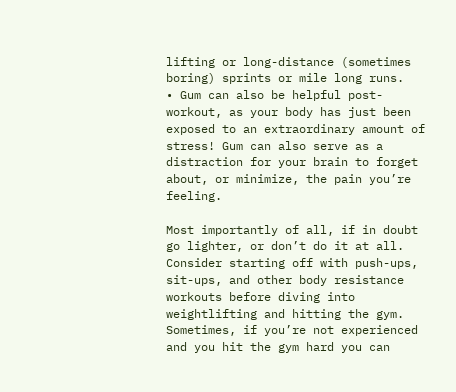lifting or long-distance (sometimes boring) sprints or mile long runs.
• Gum can also be helpful post-workout, as your body has just been exposed to an extraordinary amount of stress! Gum can also serve as a distraction for your brain to forget about, or minimize, the pain you’re feeling.

Most importantly of all, if in doubt go lighter, or don’t do it at all. Consider starting off with push-ups, sit-ups, and other body resistance workouts before diving into weightlifting and hitting the gym. Sometimes, if you’re not experienced and you hit the gym hard you can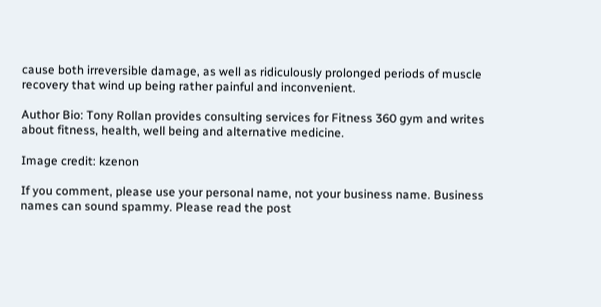cause both irreversible damage, as well as ridiculously prolonged periods of muscle recovery that wind up being rather painful and inconvenient.

Author Bio: Tony Rollan provides consulting services for Fitness 360 gym and writes about fitness, health, well being and alternative medicine.

Image credit: kzenon

If you comment, please use your personal name, not your business name. Business names can sound spammy. Please read the post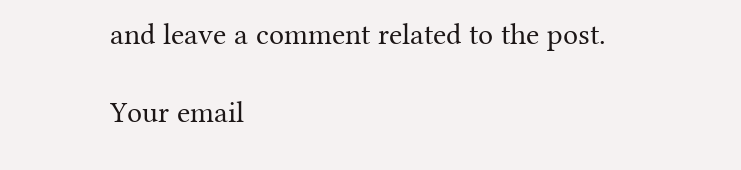and leave a comment related to the post.

Your email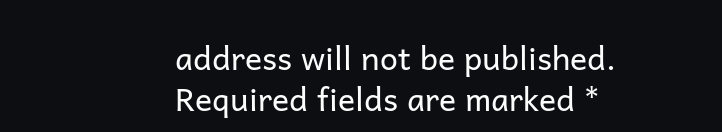address will not be published. Required fields are marked *